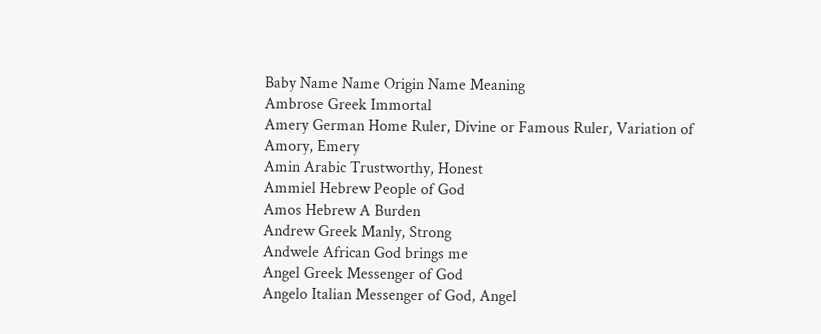Baby Name Name Origin Name Meaning
Ambrose Greek Immortal
Amery German Home Ruler, Divine or Famous Ruler, Variation of Amory, Emery
Amin Arabic Trustworthy, Honest
Ammiel Hebrew People of God
Amos Hebrew A Burden
Andrew Greek Manly, Strong
Andwele African God brings me
Angel Greek Messenger of God
Angelo Italian Messenger of God, Angel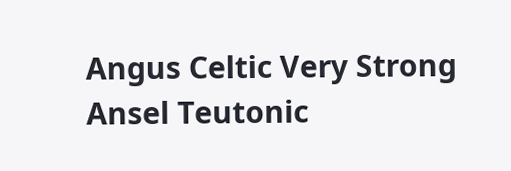Angus Celtic Very Strong
Ansel Teutonic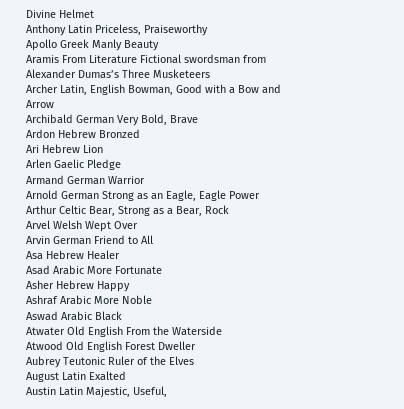Divine Helmet
Anthony Latin Priceless, Praiseworthy
Apollo Greek Manly Beauty
Aramis From Literature Fictional swordsman from Alexander Dumas’s Three Musketeers
Archer Latin, English Bowman, Good with a Bow and Arrow
Archibald German Very Bold, Brave
Ardon Hebrew Bronzed
Ari Hebrew Lion
Arlen Gaelic Pledge
Armand German Warrior
Arnold German Strong as an Eagle, Eagle Power
Arthur Celtic Bear, Strong as a Bear, Rock
Arvel Welsh Wept Over
Arvin German Friend to All
Asa Hebrew Healer
Asad Arabic More Fortunate
Asher Hebrew Happy
Ashraf Arabic More Noble
Aswad Arabic Black
Atwater Old English From the Waterside
Atwood Old English Forest Dweller
Aubrey Teutonic Ruler of the Elves
August Latin Exalted
Austin Latin Majestic, Useful,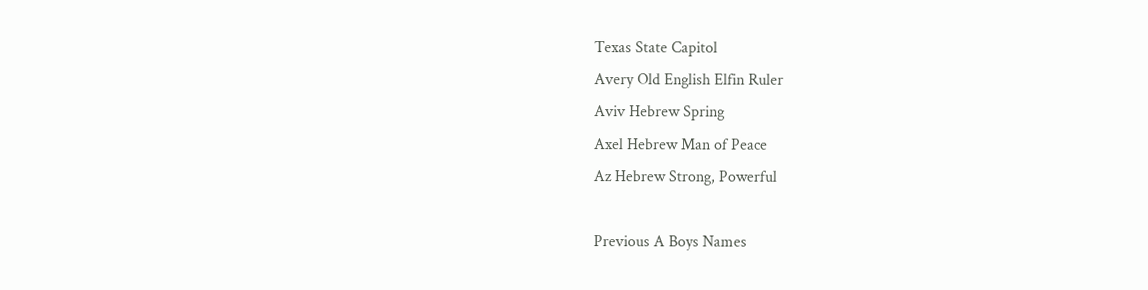Texas State Capitol
Avery Old English Elfin Ruler
Aviv Hebrew Spring
Axel Hebrew Man of Peace
Az Hebrew Strong, Powerful

Previous A Boys Names